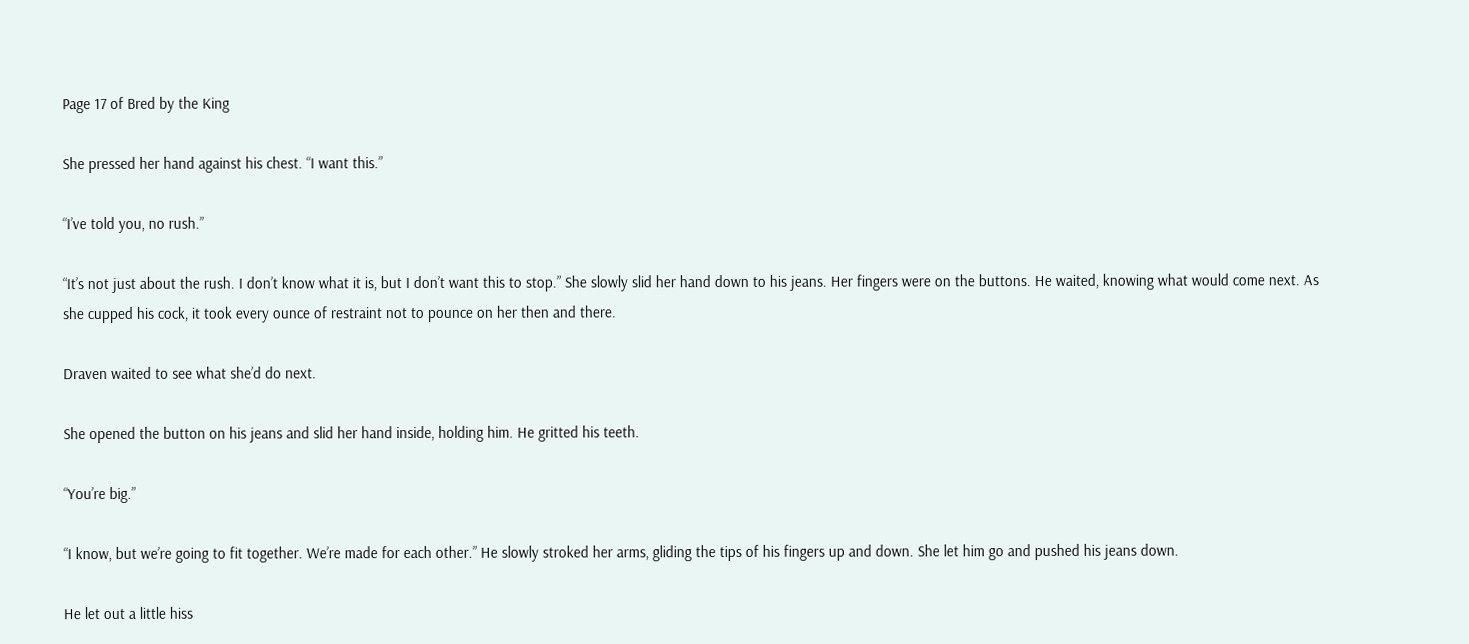Page 17 of Bred by the King

She pressed her hand against his chest. “I want this.”

“I’ve told you, no rush.”

“It’s not just about the rush. I don’t know what it is, but I don’t want this to stop.” She slowly slid her hand down to his jeans. Her fingers were on the buttons. He waited, knowing what would come next. As she cupped his cock, it took every ounce of restraint not to pounce on her then and there.

Draven waited to see what she’d do next.

She opened the button on his jeans and slid her hand inside, holding him. He gritted his teeth.

“You’re big.”

“I know, but we’re going to fit together. We’re made for each other.” He slowly stroked her arms, gliding the tips of his fingers up and down. She let him go and pushed his jeans down.

He let out a little hiss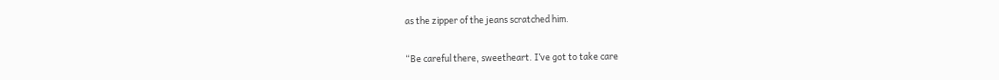as the zipper of the jeans scratched him.

“Be careful there, sweetheart. I’ve got to take care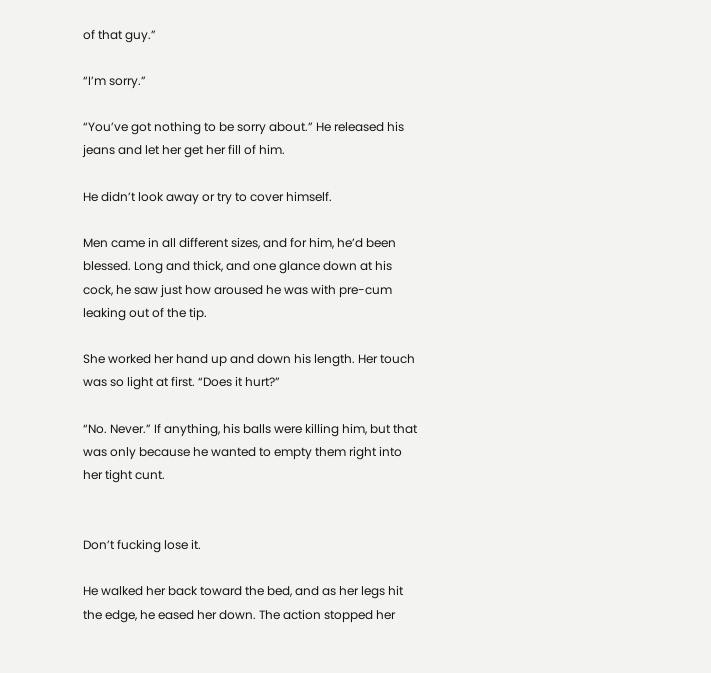of that guy.”

“I’m sorry.”

“You’ve got nothing to be sorry about.” He released his jeans and let her get her fill of him.

He didn’t look away or try to cover himself.

Men came in all different sizes, and for him, he’d been blessed. Long and thick, and one glance down at his cock, he saw just how aroused he was with pre-cum leaking out of the tip.

She worked her hand up and down his length. Her touch was so light at first. “Does it hurt?”

“No. Never.” If anything, his balls were killing him, but that was only because he wanted to empty them right into her tight cunt.


Don’t fucking lose it.

He walked her back toward the bed, and as her legs hit the edge, he eased her down. The action stopped her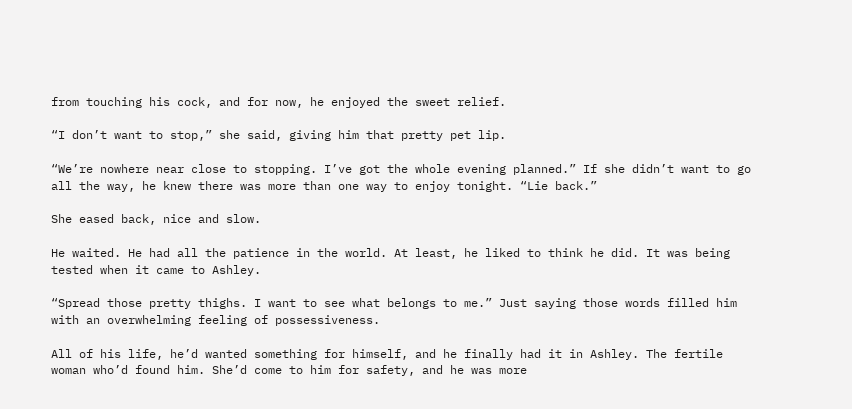from touching his cock, and for now, he enjoyed the sweet relief.

“I don’t want to stop,” she said, giving him that pretty pet lip.

“We’re nowhere near close to stopping. I’ve got the whole evening planned.” If she didn’t want to go all the way, he knew there was more than one way to enjoy tonight. “Lie back.”

She eased back, nice and slow.

He waited. He had all the patience in the world. At least, he liked to think he did. It was being tested when it came to Ashley.

“Spread those pretty thighs. I want to see what belongs to me.” Just saying those words filled him with an overwhelming feeling of possessiveness.

All of his life, he’d wanted something for himself, and he finally had it in Ashley. The fertile woman who’d found him. She’d come to him for safety, and he was more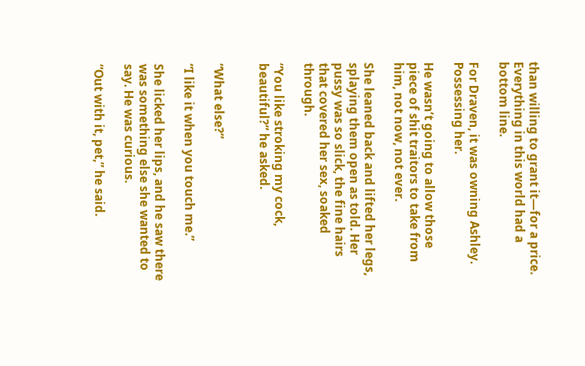than willing to grant it—for a price. Everything in this world had a bottom line.

For Draven, it was owning Ashley. Possessing her.

He wasn’t going to allow those piece of shit traitors to take from him, not now, not ever.

She leaned back and lifted her legs, splaying them open as told. Her pussy was so slick, the fine hairs that covered her sex, soaked through.

“You like stroking my cock, beautiful?” he asked.


“What else?”

“I like it when you touch me.”

She licked her lips, and he saw there was something else she wanted to say. He was curious.

“Out with it, pet,” he said.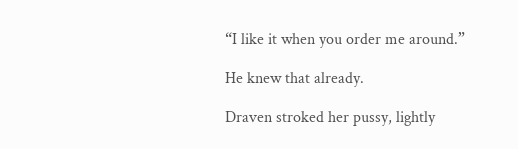“I like it when you order me around.”

He knew that already.

Draven stroked her pussy, lightly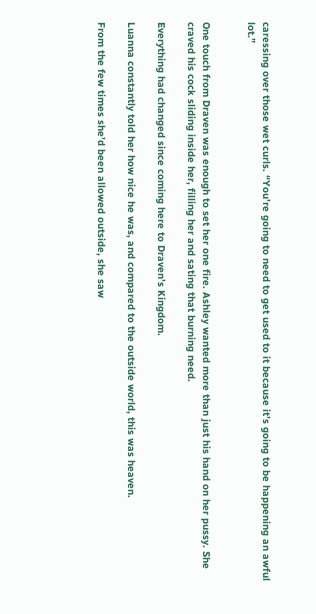caressing over those wet curls. “You’re going to need to get used to it because it’s going to be happening an awful lot.”


One touch from Draven was enough to set her one fire. Ashley wanted more than just his hand on her pussy. She craved his cock sliding inside her, filling her and sating that burning need.

Everything had changed since coming here to Draven’s Kingdom.

Luanna constantly told her how nice he was, and compared to the outside world, this was heaven.

From the few times she’d been allowed outside, she saw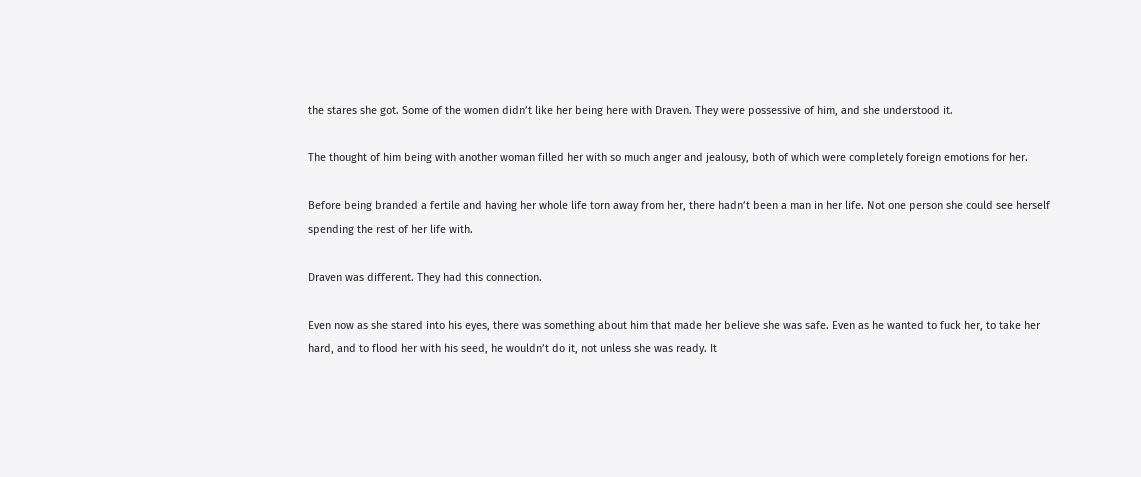the stares she got. Some of the women didn’t like her being here with Draven. They were possessive of him, and she understood it.

The thought of him being with another woman filled her with so much anger and jealousy, both of which were completely foreign emotions for her.

Before being branded a fertile and having her whole life torn away from her, there hadn’t been a man in her life. Not one person she could see herself spending the rest of her life with.

Draven was different. They had this connection.

Even now as she stared into his eyes, there was something about him that made her believe she was safe. Even as he wanted to fuck her, to take her hard, and to flood her with his seed, he wouldn’t do it, not unless she was ready. It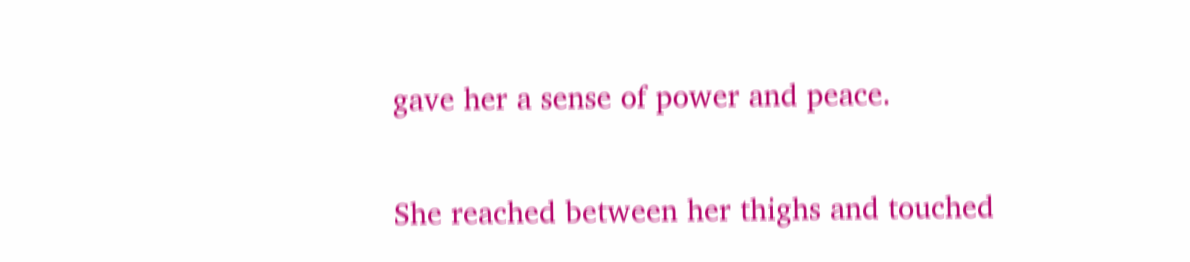gave her a sense of power and peace.

She reached between her thighs and touched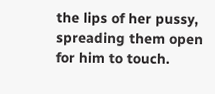the lips of her pussy, spreading them open for him to touch.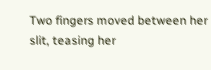Two fingers moved between her slit, teasing her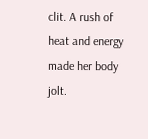clit. A rush of heat and energy made her body jolt.